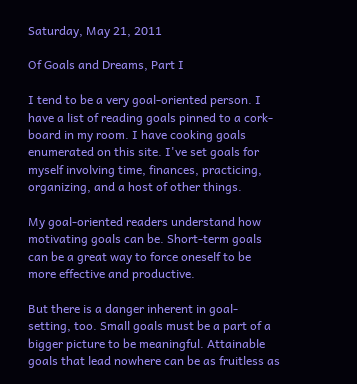Saturday, May 21, 2011

Of Goals and Dreams, Part I

I tend to be a very goal-oriented person. I have a list of reading goals pinned to a cork-board in my room. I have cooking goals enumerated on this site. I've set goals for myself involving time, finances, practicing, organizing, and a host of other things.

My goal-oriented readers understand how motivating goals can be. Short-term goals can be a great way to force oneself to be more effective and productive.

But there is a danger inherent in goal-setting, too. Small goals must be a part of a bigger picture to be meaningful. Attainable goals that lead nowhere can be as fruitless as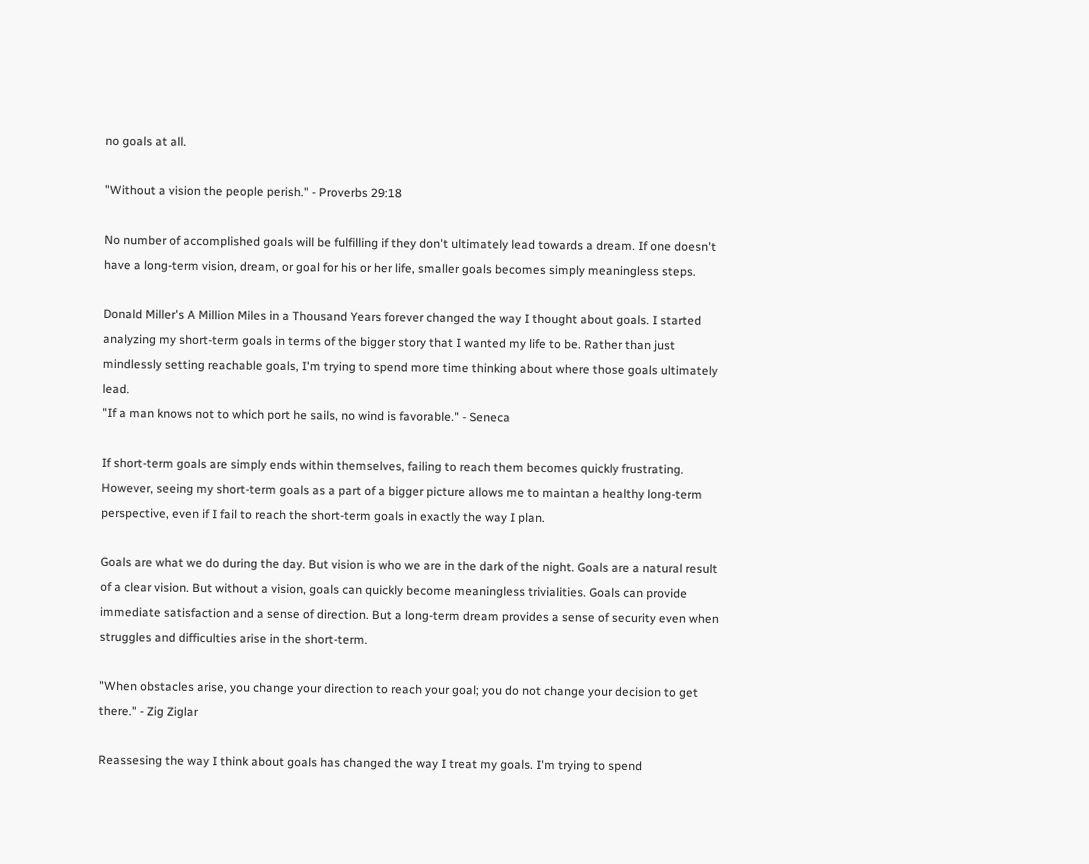no goals at all.

"Without a vision the people perish." - Proverbs 29:18

No number of accomplished goals will be fulfilling if they don't ultimately lead towards a dream. If one doesn't have a long-term vision, dream, or goal for his or her life, smaller goals becomes simply meaningless steps.

Donald Miller's A Million Miles in a Thousand Years forever changed the way I thought about goals. I started analyzing my short-term goals in terms of the bigger story that I wanted my life to be. Rather than just mindlessly setting reachable goals, I'm trying to spend more time thinking about where those goals ultimately lead.
"If a man knows not to which port he sails, no wind is favorable." - Seneca

If short-term goals are simply ends within themselves, failing to reach them becomes quickly frustrating. However, seeing my short-term goals as a part of a bigger picture allows me to maintan a healthy long-term perspective, even if I fail to reach the short-term goals in exactly the way I plan.

Goals are what we do during the day. But vision is who we are in the dark of the night. Goals are a natural result of a clear vision. But without a vision, goals can quickly become meaningless trivialities. Goals can provide immediate satisfaction and a sense of direction. But a long-term dream provides a sense of security even when struggles and difficulties arise in the short-term.

"When obstacles arise, you change your direction to reach your goal; you do not change your decision to get there." - Zig Ziglar

Reassesing the way I think about goals has changed the way I treat my goals. I'm trying to spend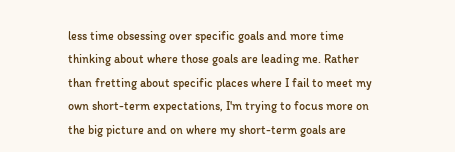less time obsessing over specific goals and more time thinking about where those goals are leading me. Rather than fretting about specific places where I fail to meet my own short-term expectations, I'm trying to focus more on the big picture and on where my short-term goals are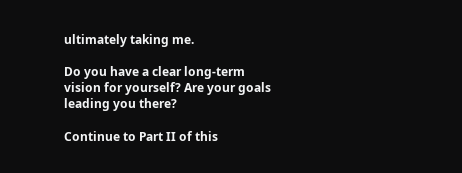ultimately taking me.

Do you have a clear long-term vision for yourself? Are your goals leading you there?

Continue to Part II of this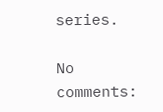series.

No comments: